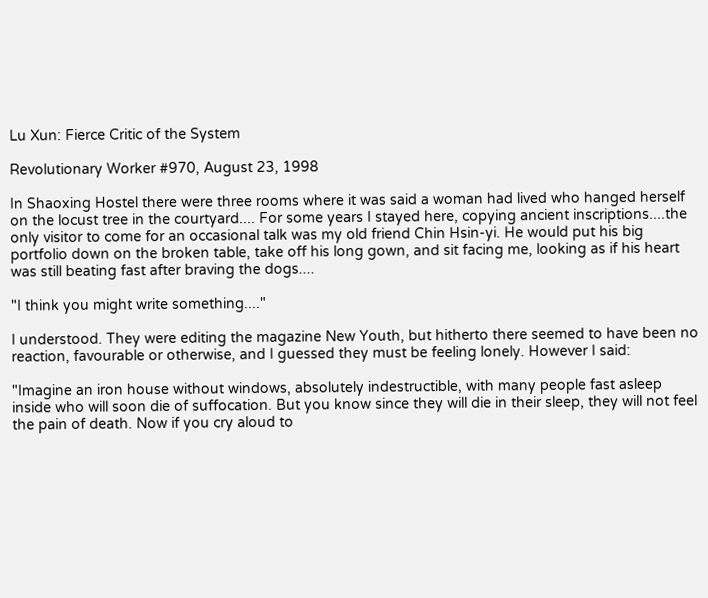Lu Xun: Fierce Critic of the System

Revolutionary Worker #970, August 23, 1998

In Shaoxing Hostel there were three rooms where it was said a woman had lived who hanged herself on the locust tree in the courtyard.... For some years I stayed here, copying ancient inscriptions....the only visitor to come for an occasional talk was my old friend Chin Hsin-yi. He would put his big portfolio down on the broken table, take off his long gown, and sit facing me, looking as if his heart was still beating fast after braving the dogs....

"I think you might write something...."

I understood. They were editing the magazine New Youth, but hitherto there seemed to have been no reaction, favourable or otherwise, and I guessed they must be feeling lonely. However I said:

"Imagine an iron house without windows, absolutely indestructible, with many people fast asleep inside who will soon die of suffocation. But you know since they will die in their sleep, they will not feel the pain of death. Now if you cry aloud to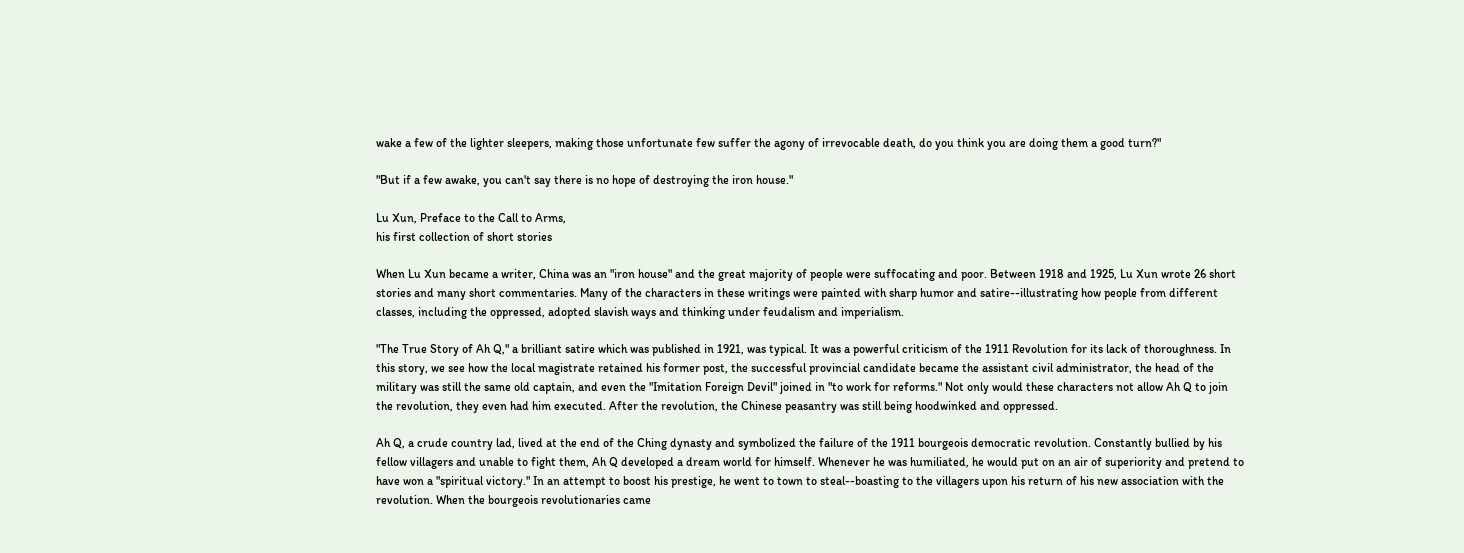wake a few of the lighter sleepers, making those unfortunate few suffer the agony of irrevocable death, do you think you are doing them a good turn?"

"But if a few awake, you can't say there is no hope of destroying the iron house."

Lu Xun, Preface to the Call to Arms,
his first collection of short stories

When Lu Xun became a writer, China was an "iron house" and the great majority of people were suffocating and poor. Between 1918 and 1925, Lu Xun wrote 26 short stories and many short commentaries. Many of the characters in these writings were painted with sharp humor and satire--illustrating how people from different classes, including the oppressed, adopted slavish ways and thinking under feudalism and imperialism.

"The True Story of Ah Q," a brilliant satire which was published in 1921, was typical. It was a powerful criticism of the 1911 Revolution for its lack of thoroughness. In this story, we see how the local magistrate retained his former post, the successful provincial candidate became the assistant civil administrator, the head of the military was still the same old captain, and even the "Imitation Foreign Devil" joined in "to work for reforms." Not only would these characters not allow Ah Q to join the revolution, they even had him executed. After the revolution, the Chinese peasantry was still being hoodwinked and oppressed.

Ah Q, a crude country lad, lived at the end of the Ching dynasty and symbolized the failure of the 1911 bourgeois democratic revolution. Constantly bullied by his fellow villagers and unable to fight them, Ah Q developed a dream world for himself. Whenever he was humiliated, he would put on an air of superiority and pretend to have won a "spiritual victory." In an attempt to boost his prestige, he went to town to steal--boasting to the villagers upon his return of his new association with the revolution. When the bourgeois revolutionaries came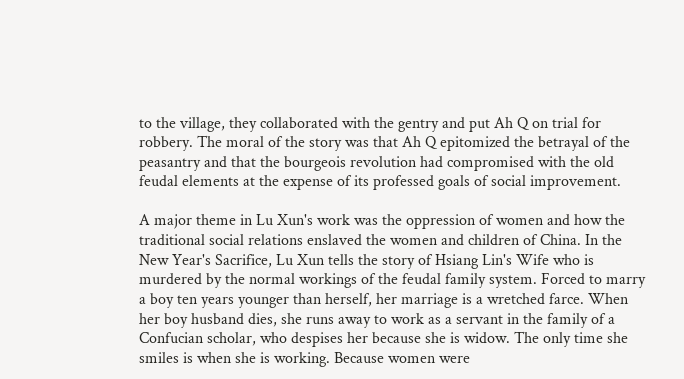to the village, they collaborated with the gentry and put Ah Q on trial for robbery. The moral of the story was that Ah Q epitomized the betrayal of the peasantry and that the bourgeois revolution had compromised with the old feudal elements at the expense of its professed goals of social improvement.

A major theme in Lu Xun's work was the oppression of women and how the traditional social relations enslaved the women and children of China. In the New Year's Sacrifice, Lu Xun tells the story of Hsiang Lin's Wife who is murdered by the normal workings of the feudal family system. Forced to marry a boy ten years younger than herself, her marriage is a wretched farce. When her boy husband dies, she runs away to work as a servant in the family of a Confucian scholar, who despises her because she is widow. The only time she smiles is when she is working. Because women were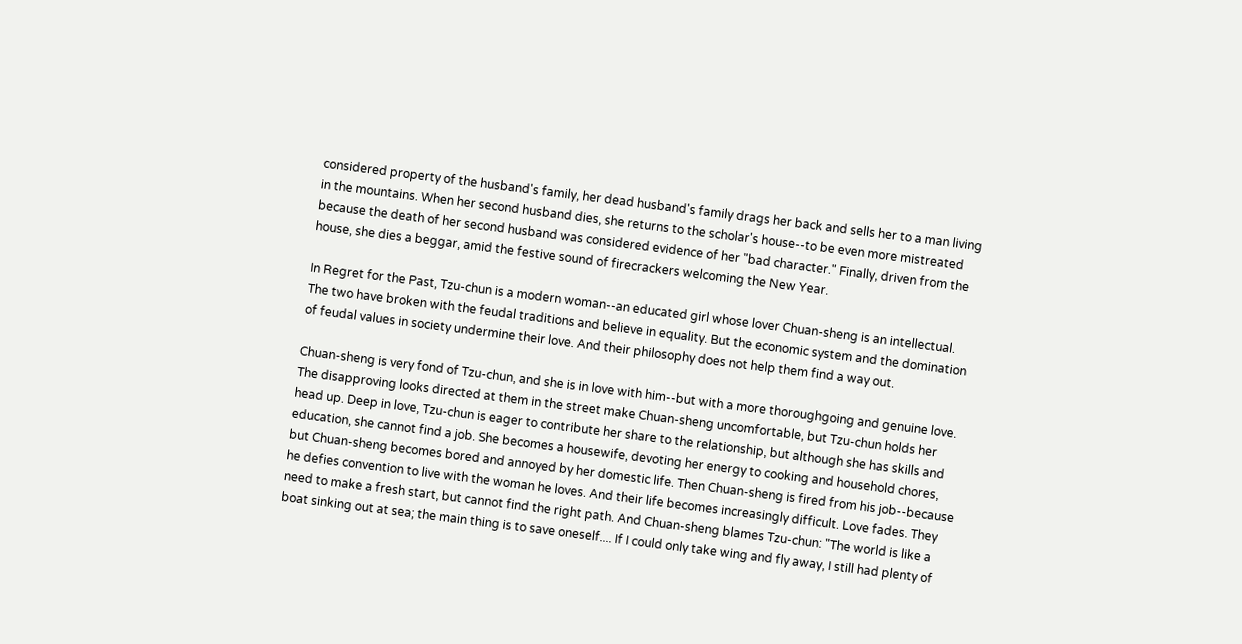considered property of the husband's family, her dead husband's family drags her back and sells her to a man living in the mountains. When her second husband dies, she returns to the scholar's house--to be even more mistreated because the death of her second husband was considered evidence of her "bad character." Finally, driven from the house, she dies a beggar, amid the festive sound of firecrackers welcoming the New Year.

In Regret for the Past, Tzu-chun is a modern woman--an educated girl whose lover Chuan-sheng is an intellectual. The two have broken with the feudal traditions and believe in equality. But the economic system and the domination of feudal values in society undermine their love. And their philosophy does not help them find a way out.

Chuan-sheng is very fond of Tzu-chun, and she is in love with him--but with a more thoroughgoing and genuine love. The disapproving looks directed at them in the street make Chuan-sheng uncomfortable, but Tzu-chun holds her head up. Deep in love, Tzu-chun is eager to contribute her share to the relationship, but although she has skills and education, she cannot find a job. She becomes a housewife, devoting her energy to cooking and household chores, but Chuan-sheng becomes bored and annoyed by her domestic life. Then Chuan-sheng is fired from his job--because he defies convention to live with the woman he loves. And their life becomes increasingly difficult. Love fades. They need to make a fresh start, but cannot find the right path. And Chuan-sheng blames Tzu-chun: "The world is like a boat sinking out at sea; the main thing is to save oneself.... If I could only take wing and fly away, I still had plenty of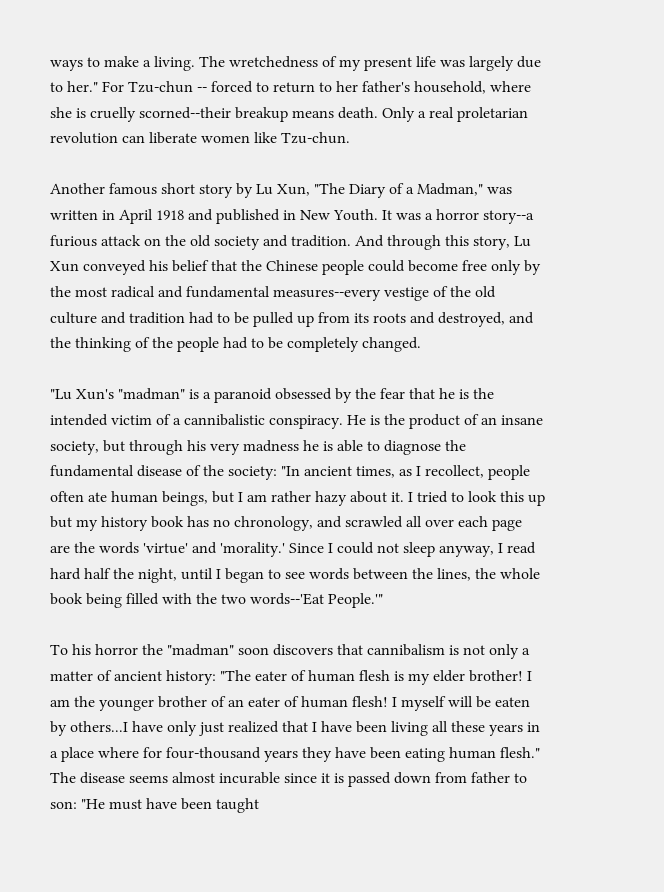ways to make a living. The wretchedness of my present life was largely due to her." For Tzu-chun -- forced to return to her father's household, where she is cruelly scorned--their breakup means death. Only a real proletarian revolution can liberate women like Tzu-chun.

Another famous short story by Lu Xun, "The Diary of a Madman," was written in April 1918 and published in New Youth. It was a horror story--a furious attack on the old society and tradition. And through this story, Lu Xun conveyed his belief that the Chinese people could become free only by the most radical and fundamental measures--every vestige of the old culture and tradition had to be pulled up from its roots and destroyed, and the thinking of the people had to be completely changed.

"Lu Xun's "madman" is a paranoid obsessed by the fear that he is the intended victim of a cannibalistic conspiracy. He is the product of an insane society, but through his very madness he is able to diagnose the fundamental disease of the society: "In ancient times, as I recollect, people often ate human beings, but I am rather hazy about it. I tried to look this up but my history book has no chronology, and scrawled all over each page are the words 'virtue' and 'morality.' Since I could not sleep anyway, I read hard half the night, until I began to see words between the lines, the whole book being filled with the two words--'Eat People.'"

To his horror the "madman" soon discovers that cannibalism is not only a matter of ancient history: "The eater of human flesh is my elder brother! I am the younger brother of an eater of human flesh! I myself will be eaten by others...I have only just realized that I have been living all these years in a place where for four-thousand years they have been eating human flesh." The disease seems almost incurable since it is passed down from father to son: "He must have been taught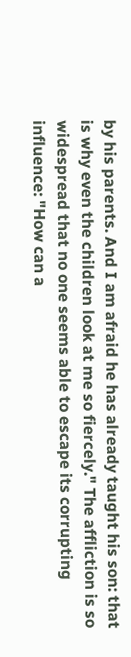by his parents. And I am afraid he has already taught his son: that is why even the children look at me so fiercely." The affliction is so widespread that no one seems able to escape its corrupting influence: "How can a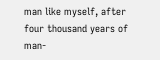man like myself, after four thousand years of man-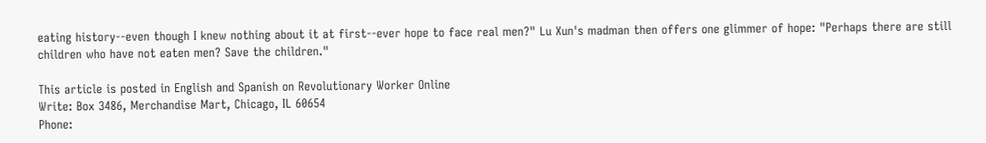eating history--even though I knew nothing about it at first--ever hope to face real men?" Lu Xun's madman then offers one glimmer of hope: "Perhaps there are still children who have not eaten men? Save the children."

This article is posted in English and Spanish on Revolutionary Worker Online
Write: Box 3486, Merchandise Mart, Chicago, IL 60654
Phone: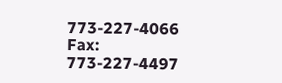773-227-4066 Fax: 773-227-4497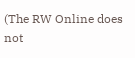(The RW Online does not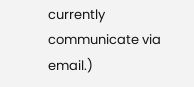currently communicate via email.)